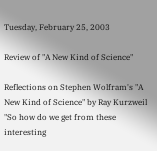Tuesday, February 25, 2003

Review of "A New Kind of Science"

Reflections on Stephen Wolfram's "A New Kind of Science" by Ray Kurzweil "So how do we get from these interesting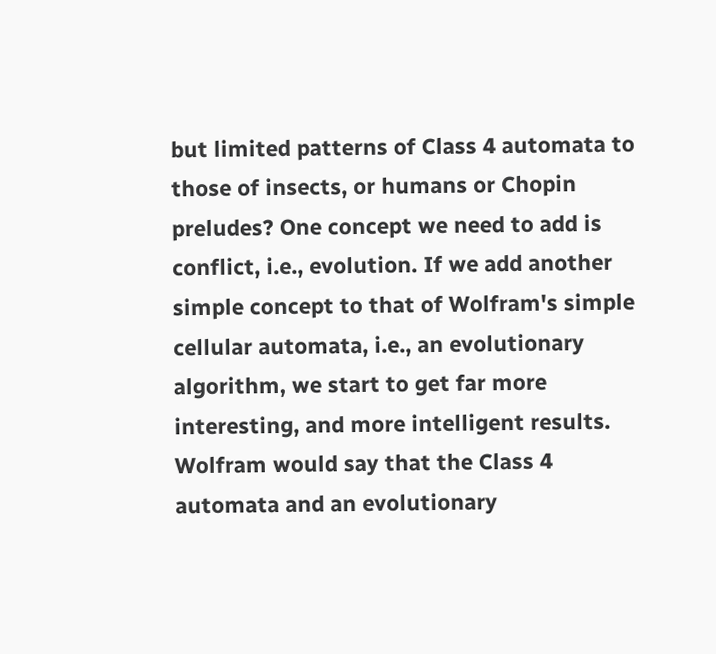but limited patterns of Class 4 automata to those of insects, or humans or Chopin preludes? One concept we need to add is conflict, i.e., evolution. If we add another simple concept to that of Wolfram's simple cellular automata, i.e., an evolutionary algorithm, we start to get far more interesting, and more intelligent results. Wolfram would say that the Class 4 automata and an evolutionary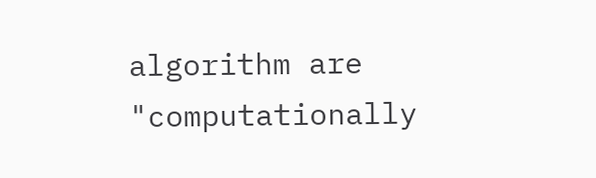algorithm are "computationally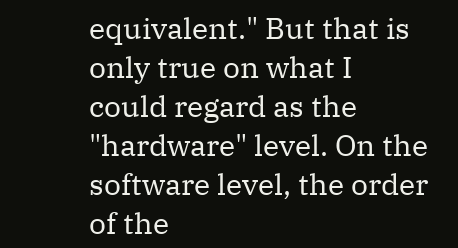equivalent." But that is only true on what I could regard as the "hardware" level. On the software level, the order of the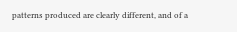patterns produced are clearly different, and of a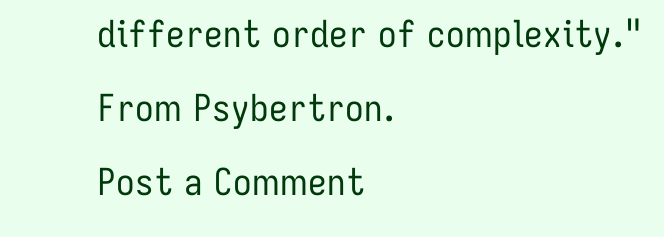different order of complexity." From Psybertron.
Post a Comment